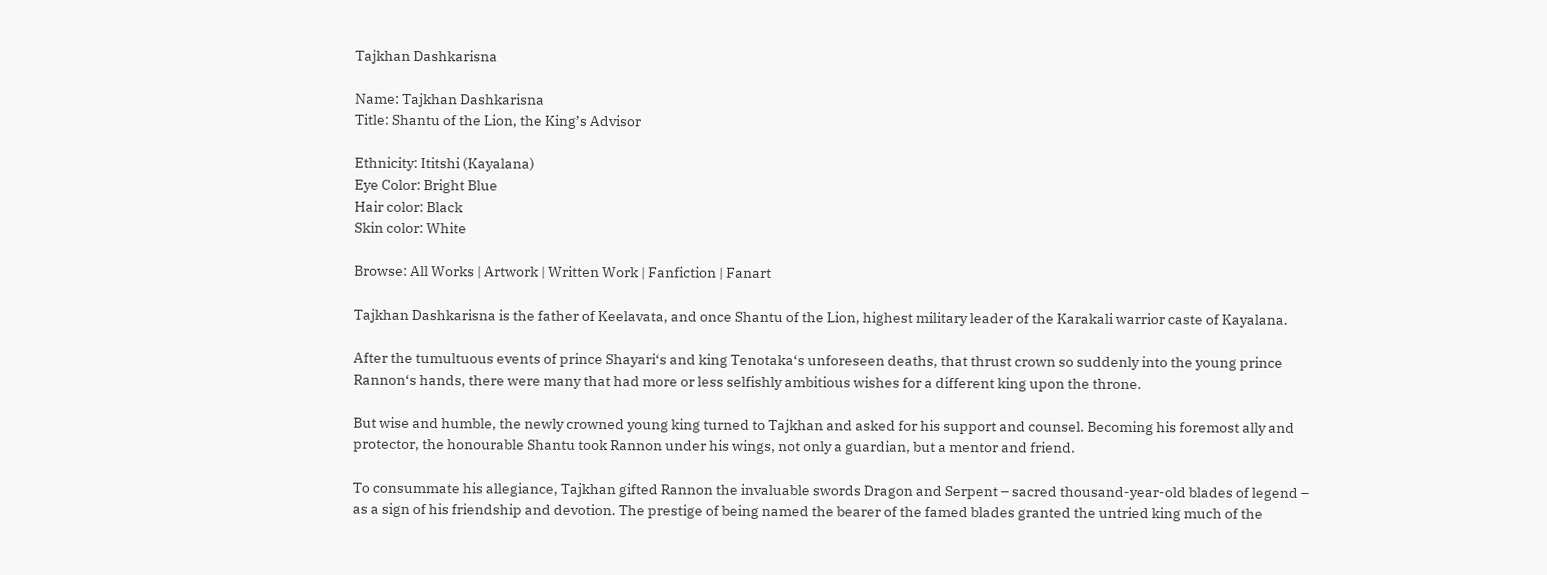Tajkhan Dashkarisna

Name: Tajkhan Dashkarisna
Title: Shantu of the Lion, the King’s Advisor

Ethnicity: Ititshi (Kayalana)
Eye Color: Bright Blue
Hair color: Black
Skin color: White

Browse: All Works | Artwork | Written Work | Fanfiction | Fanart

Tajkhan Dashkarisna is the father of Keelavata, and once Shantu of the Lion, highest military leader of the Karakali warrior caste of Kayalana.

After the tumultuous events of prince Shayari‘s and king Tenotaka‘s unforeseen deaths, that thrust crown so suddenly into the young prince Rannon‘s hands, there were many that had more or less selfishly ambitious wishes for a different king upon the throne.

But wise and humble, the newly crowned young king turned to Tajkhan and asked for his support and counsel. Becoming his foremost ally and protector, the honourable Shantu took Rannon under his wings, not only a guardian, but a mentor and friend.

To consummate his allegiance, Tajkhan gifted Rannon the invaluable swords Dragon and Serpent – sacred thousand-year-old blades of legend – as a sign of his friendship and devotion. The prestige of being named the bearer of the famed blades granted the untried king much of the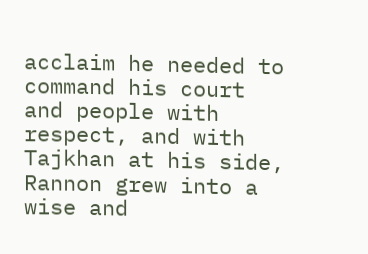acclaim he needed to command his court and people with respect, and with Tajkhan at his side, Rannon grew into a wise and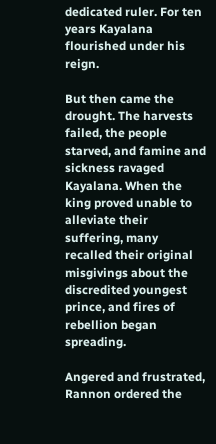dedicated ruler. For ten years Kayalana flourished under his reign.

But then came the drought. The harvests failed, the people starved, and famine and sickness ravaged Kayalana. When the king proved unable to alleviate their suffering, many recalled their original misgivings about the discredited youngest prince, and fires of rebellion began spreading.

Angered and frustrated, Rannon ordered the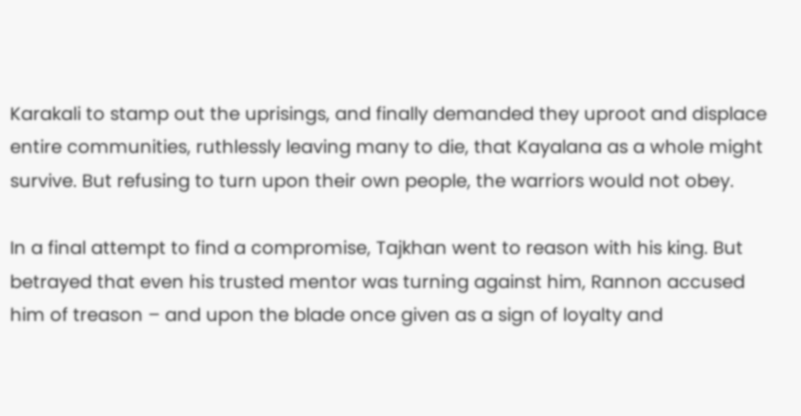Karakali to stamp out the uprisings, and finally demanded they uproot and displace entire communities, ruthlessly leaving many to die, that Kayalana as a whole might survive. But refusing to turn upon their own people, the warriors would not obey.

In a final attempt to find a compromise, Tajkhan went to reason with his king. But betrayed that even his trusted mentor was turning against him, Rannon accused him of treason – and upon the blade once given as a sign of loyalty and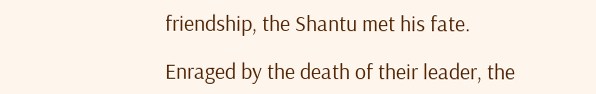friendship, the Shantu met his fate.

Enraged by the death of their leader, the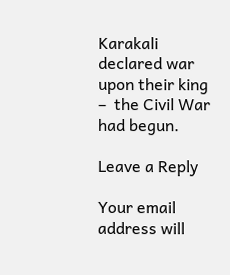Karakali declared war upon their king –  the Civil War had begun.

Leave a Reply

Your email address will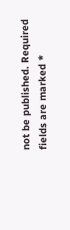not be published. Required fields are marked *